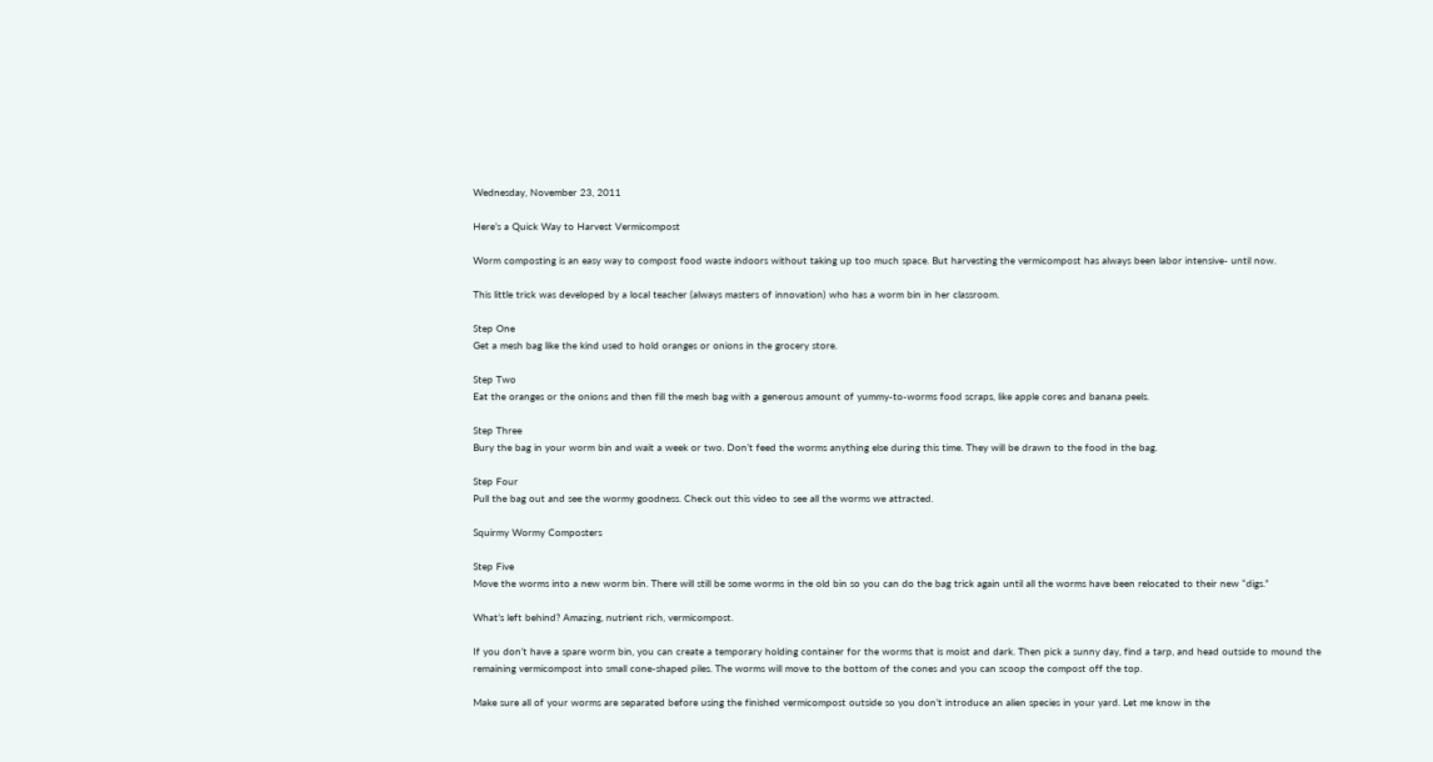Wednesday, November 23, 2011

Here’s a Quick Way to Harvest Vermicompost

Worm composting is an easy way to compost food waste indoors without taking up too much space. But harvesting the vermicompost has always been labor intensive- until now.

This little trick was developed by a local teacher (always masters of innovation) who has a worm bin in her classroom.

Step One
Get a mesh bag like the kind used to hold oranges or onions in the grocery store.

Step Two
Eat the oranges or the onions and then fill the mesh bag with a generous amount of yummy-to-worms food scraps, like apple cores and banana peels.

Step Three
Bury the bag in your worm bin and wait a week or two. Don’t feed the worms anything else during this time. They will be drawn to the food in the bag.

Step Four
Pull the bag out and see the wormy goodness. Check out this video to see all the worms we attracted.

Squirmy Wormy Composters

Step Five
Move the worms into a new worm bin. There will still be some worms in the old bin so you can do the bag trick again until all the worms have been relocated to their new “digs.”

What’s left behind? Amazing, nutrient rich, vermicompost.

If you don’t have a spare worm bin, you can create a temporary holding container for the worms that is moist and dark. Then pick a sunny day, find a tarp, and head outside to mound the remaining vermicompost into small cone-shaped piles. The worms will move to the bottom of the cones and you can scoop the compost off the top.

Make sure all of your worms are separated before using the finished vermicompost outside so you don’t introduce an alien species in your yard. Let me know in the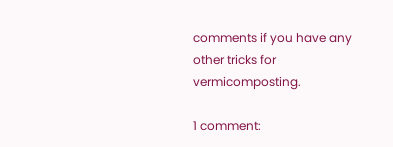comments if you have any other tricks for vermicomposting.

1 comment: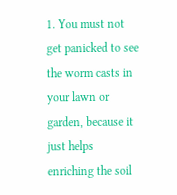1. You must not get panicked to see the worm casts in your lawn or garden, because it just helps enriching the soil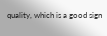quality, which is a good sign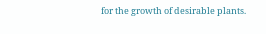for the growth of desirable plants.